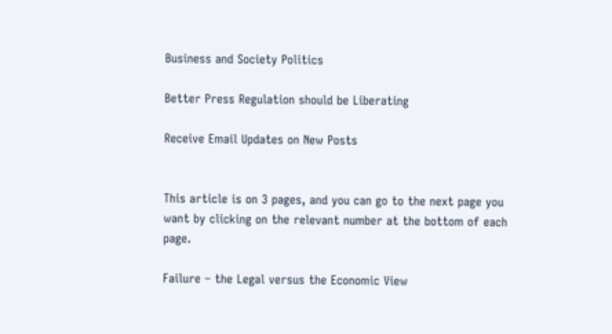Business and Society Politics

Better Press Regulation should be Liberating

Receive Email Updates on New Posts


This article is on 3 pages, and you can go to the next page you want by clicking on the relevant number at the bottom of each page.

Failure – the Legal versus the Economic View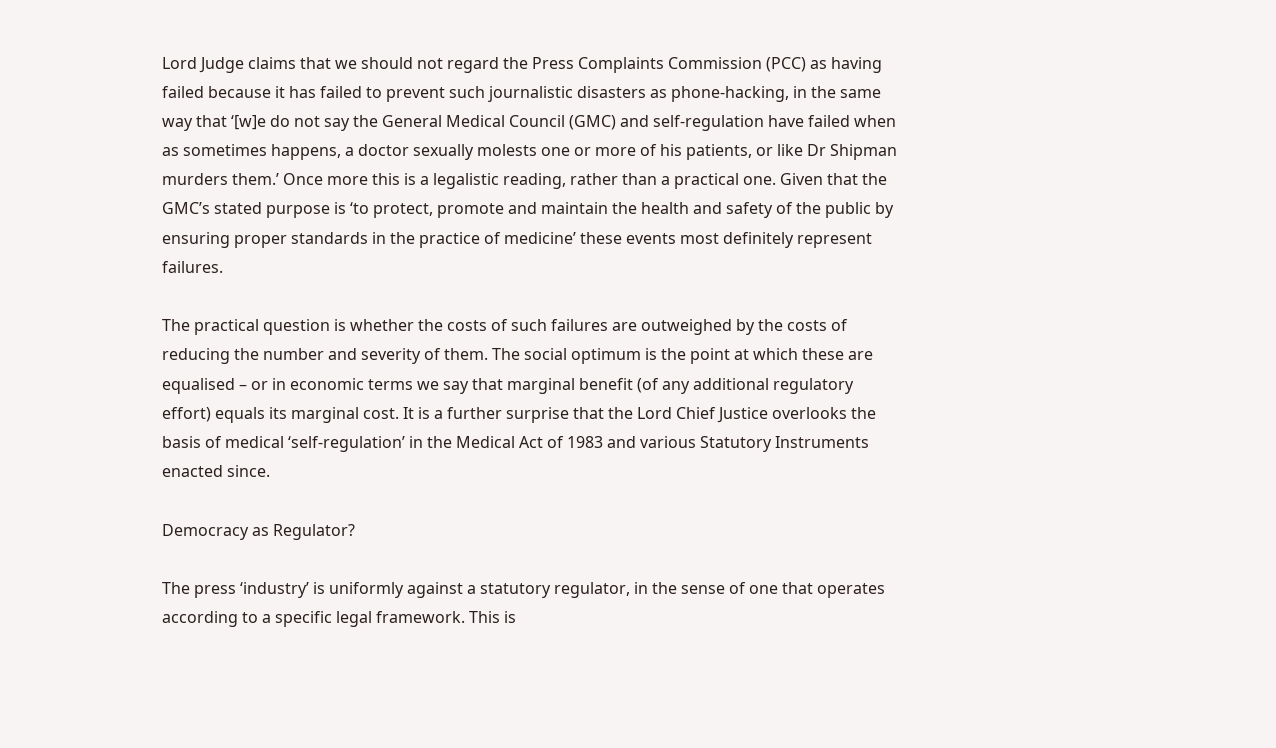Lord Judge claims that we should not regard the Press Complaints Commission (PCC) as having failed because it has failed to prevent such journalistic disasters as phone-hacking, in the same way that ‘[w]e do not say the General Medical Council (GMC) and self-regulation have failed when as sometimes happens, a doctor sexually molests one or more of his patients, or like Dr Shipman murders them.’ Once more this is a legalistic reading, rather than a practical one. Given that the GMC’s stated purpose is ‘to protect, promote and maintain the health and safety of the public by ensuring proper standards in the practice of medicine’ these events most definitely represent failures.

The practical question is whether the costs of such failures are outweighed by the costs of reducing the number and severity of them. The social optimum is the point at which these are equalised – or in economic terms we say that marginal benefit (of any additional regulatory effort) equals its marginal cost. It is a further surprise that the Lord Chief Justice overlooks the basis of medical ‘self-regulation’ in the Medical Act of 1983 and various Statutory Instruments enacted since.

Democracy as Regulator?

The press ‘industry’ is uniformly against a statutory regulator, in the sense of one that operates according to a specific legal framework. This is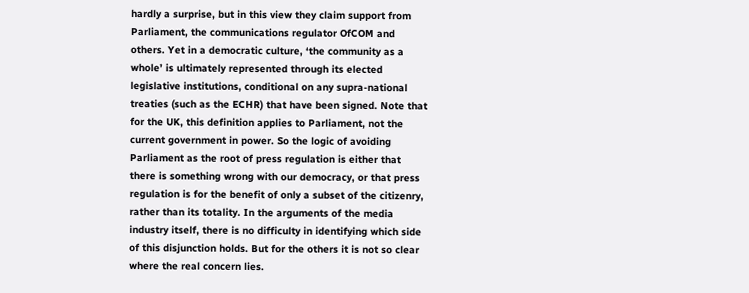hardly a surprise, but in this view they claim support from Parliament, the communications regulator OfCOM and others. Yet in a democratic culture, ‘the community as a whole’ is ultimately represented through its elected legislative institutions, conditional on any supra-national treaties (such as the ECHR) that have been signed. Note that for the UK, this definition applies to Parliament, not the current government in power. So the logic of avoiding Parliament as the root of press regulation is either that there is something wrong with our democracy, or that press regulation is for the benefit of only a subset of the citizenry, rather than its totality. In the arguments of the media industry itself, there is no difficulty in identifying which side of this disjunction holds. But for the others it is not so clear where the real concern lies.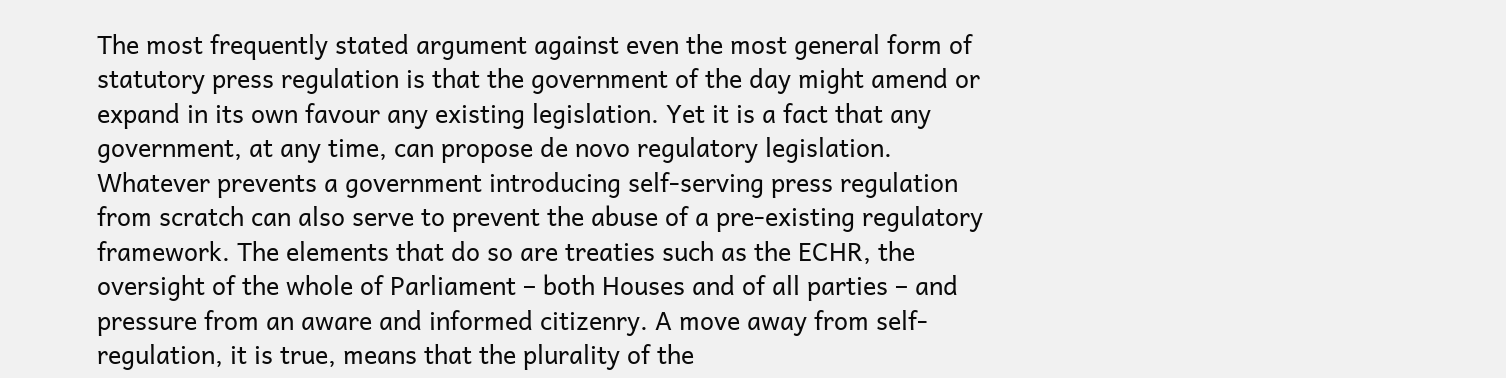The most frequently stated argument against even the most general form of statutory press regulation is that the government of the day might amend or expand in its own favour any existing legislation. Yet it is a fact that any government, at any time, can propose de novo regulatory legislation. Whatever prevents a government introducing self-serving press regulation from scratch can also serve to prevent the abuse of a pre-existing regulatory framework. The elements that do so are treaties such as the ECHR, the oversight of the whole of Parliament – both Houses and of all parties – and pressure from an aware and informed citizenry. A move away from self-regulation, it is true, means that the plurality of the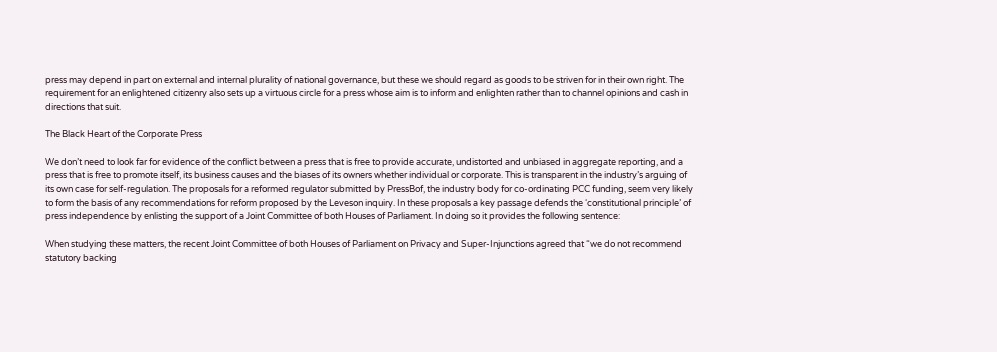press may depend in part on external and internal plurality of national governance, but these we should regard as goods to be striven for in their own right. The requirement for an enlightened citizenry also sets up a virtuous circle for a press whose aim is to inform and enlighten rather than to channel opinions and cash in directions that suit.

The Black Heart of the Corporate Press

We don’t need to look far for evidence of the conflict between a press that is free to provide accurate, undistorted and unbiased in aggregate reporting, and a press that is free to promote itself, its business causes and the biases of its owners whether individual or corporate. This is transparent in the industry’s arguing of its own case for self-regulation. The proposals for a reformed regulator submitted by PressBof, the industry body for co-ordinating PCC funding, seem very likely to form the basis of any recommendations for reform proposed by the Leveson inquiry. In these proposals a key passage defends the ‘constitutional principle’ of press independence by enlisting the support of a Joint Committee of both Houses of Parliament. In doing so it provides the following sentence:

When studying these matters, the recent Joint Committee of both Houses of Parliament on Privacy and Super-Injunctions agreed that “we do not recommend statutory backing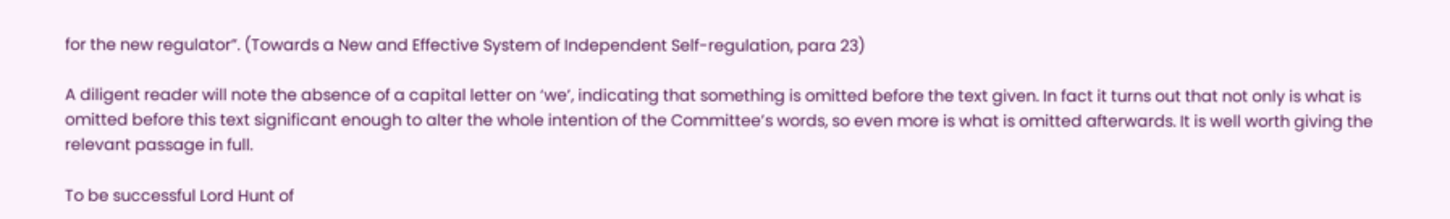for the new regulator”. (Towards a New and Effective System of Independent Self-regulation, para 23)

A diligent reader will note the absence of a capital letter on ‘we’, indicating that something is omitted before the text given. In fact it turns out that not only is what is omitted before this text significant enough to alter the whole intention of the Committee’s words, so even more is what is omitted afterwards. It is well worth giving the relevant passage in full.

To be successful Lord Hunt of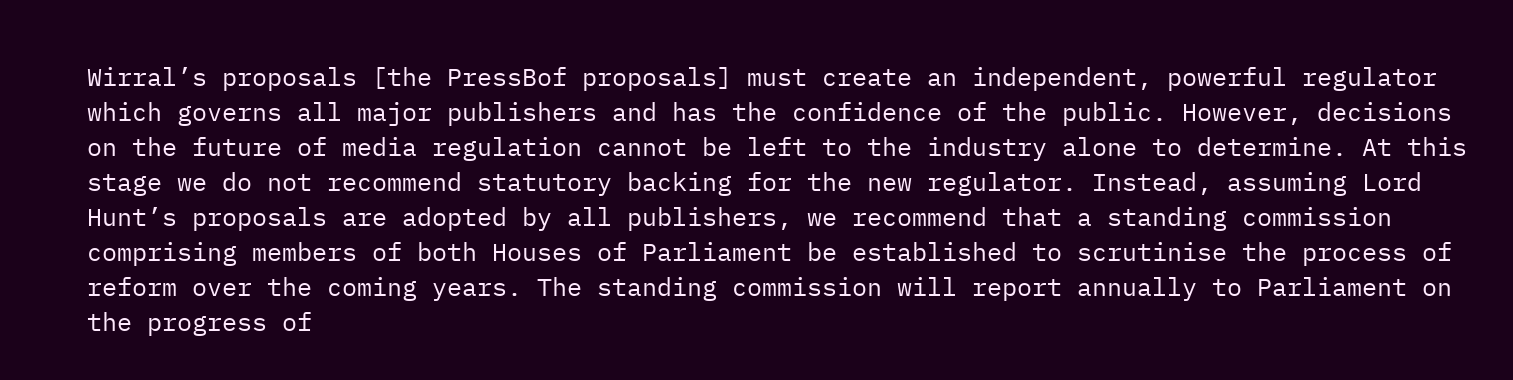Wirral’s proposals [the PressBof proposals] must create an independent, powerful regulator which governs all major publishers and has the confidence of the public. However, decisions on the future of media regulation cannot be left to the industry alone to determine. At this stage we do not recommend statutory backing for the new regulator. Instead, assuming Lord Hunt’s proposals are adopted by all publishers, we recommend that a standing commission comprising members of both Houses of Parliament be established to scrutinise the process of reform over the coming years. The standing commission will report annually to Parliament on the progress of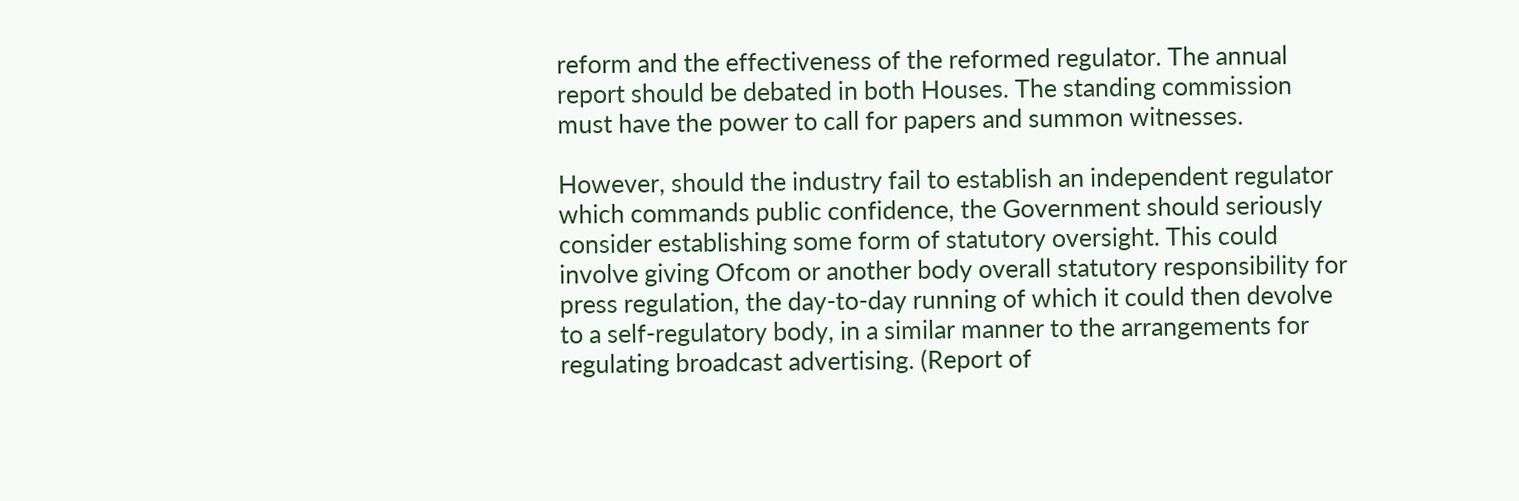reform and the effectiveness of the reformed regulator. The annual report should be debated in both Houses. The standing commission must have the power to call for papers and summon witnesses.

However, should the industry fail to establish an independent regulator which commands public confidence, the Government should seriously consider establishing some form of statutory oversight. This could involve giving Ofcom or another body overall statutory responsibility for press regulation, the day-to-day running of which it could then devolve to a self-regulatory body, in a similar manner to the arrangements for regulating broadcast advertising. (Report of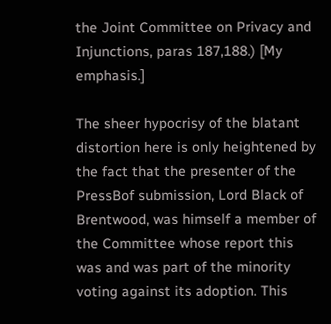the Joint Committee on Privacy and Injunctions, paras 187,188.) [My emphasis.]

The sheer hypocrisy of the blatant distortion here is only heightened by the fact that the presenter of the PressBof submission, Lord Black of Brentwood, was himself a member of the Committee whose report this was and was part of the minority voting against its adoption. This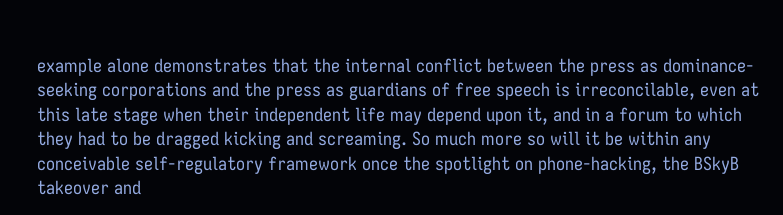example alone demonstrates that the internal conflict between the press as dominance-seeking corporations and the press as guardians of free speech is irreconcilable, even at this late stage when their independent life may depend upon it, and in a forum to which they had to be dragged kicking and screaming. So much more so will it be within any conceivable self-regulatory framework once the spotlight on phone-hacking, the BSkyB takeover and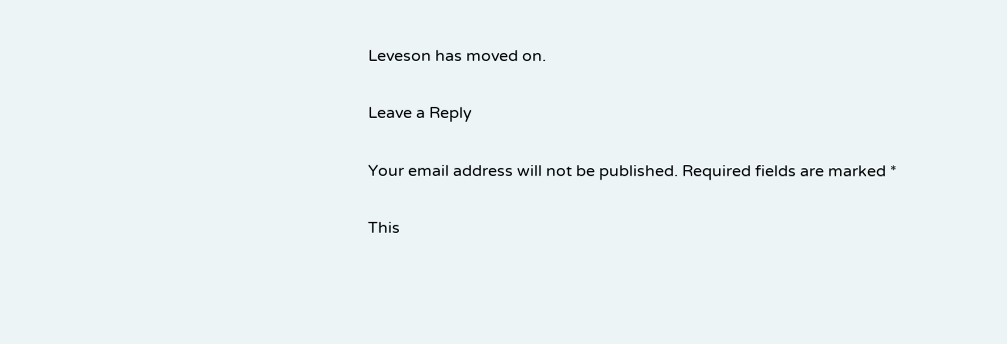Leveson has moved on.

Leave a Reply

Your email address will not be published. Required fields are marked *

This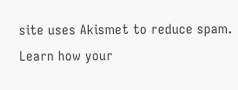site uses Akismet to reduce spam. Learn how your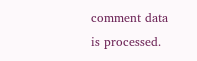comment data is processed.